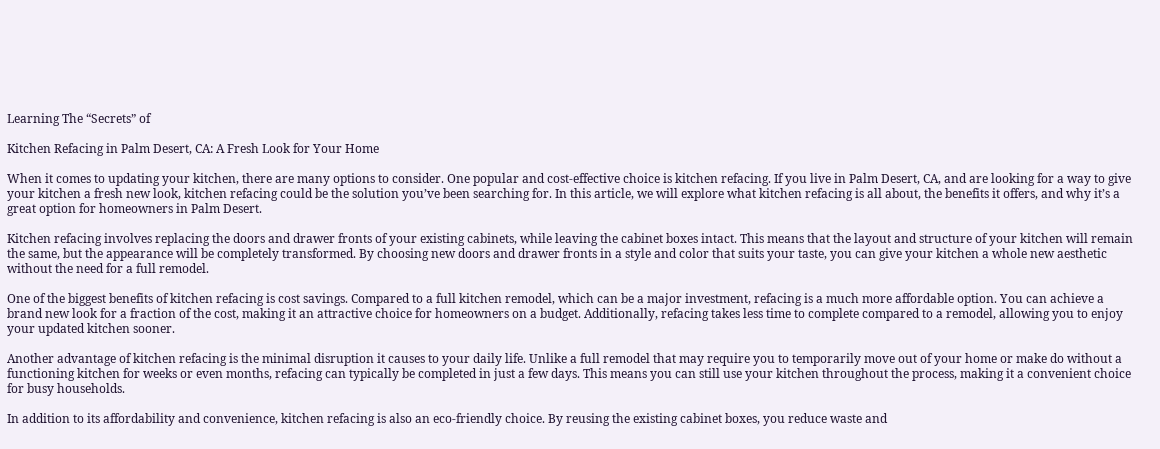Learning The “Secrets” of

Kitchen Refacing in Palm Desert, CA: A Fresh Look for Your Home

When it comes to updating your kitchen, there are many options to consider. One popular and cost-effective choice is kitchen refacing. If you live in Palm Desert, CA, and are looking for a way to give your kitchen a fresh new look, kitchen refacing could be the solution you’ve been searching for. In this article, we will explore what kitchen refacing is all about, the benefits it offers, and why it’s a great option for homeowners in Palm Desert.

Kitchen refacing involves replacing the doors and drawer fronts of your existing cabinets, while leaving the cabinet boxes intact. This means that the layout and structure of your kitchen will remain the same, but the appearance will be completely transformed. By choosing new doors and drawer fronts in a style and color that suits your taste, you can give your kitchen a whole new aesthetic without the need for a full remodel.

One of the biggest benefits of kitchen refacing is cost savings. Compared to a full kitchen remodel, which can be a major investment, refacing is a much more affordable option. You can achieve a brand new look for a fraction of the cost, making it an attractive choice for homeowners on a budget. Additionally, refacing takes less time to complete compared to a remodel, allowing you to enjoy your updated kitchen sooner.

Another advantage of kitchen refacing is the minimal disruption it causes to your daily life. Unlike a full remodel that may require you to temporarily move out of your home or make do without a functioning kitchen for weeks or even months, refacing can typically be completed in just a few days. This means you can still use your kitchen throughout the process, making it a convenient choice for busy households.

In addition to its affordability and convenience, kitchen refacing is also an eco-friendly choice. By reusing the existing cabinet boxes, you reduce waste and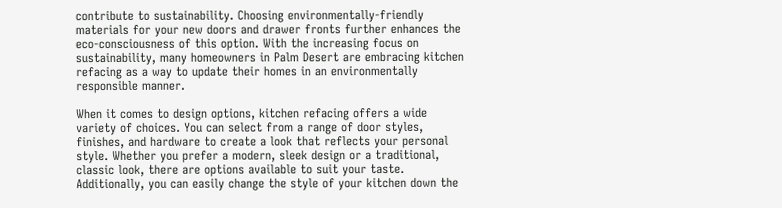contribute to sustainability. Choosing environmentally-friendly materials for your new doors and drawer fronts further enhances the eco-consciousness of this option. With the increasing focus on sustainability, many homeowners in Palm Desert are embracing kitchen refacing as a way to update their homes in an environmentally responsible manner.

When it comes to design options, kitchen refacing offers a wide variety of choices. You can select from a range of door styles, finishes, and hardware to create a look that reflects your personal style. Whether you prefer a modern, sleek design or a traditional, classic look, there are options available to suit your taste. Additionally, you can easily change the style of your kitchen down the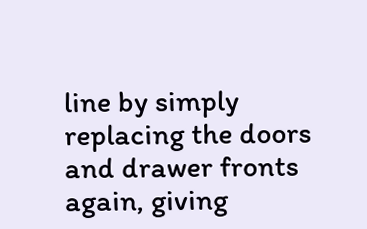line by simply replacing the doors and drawer fronts again, giving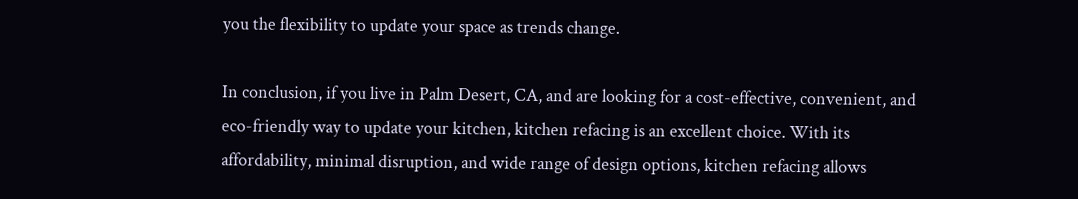you the flexibility to update your space as trends change.

In conclusion, if you live in Palm Desert, CA, and are looking for a cost-effective, convenient, and eco-friendly way to update your kitchen, kitchen refacing is an excellent choice. With its affordability, minimal disruption, and wide range of design options, kitchen refacing allows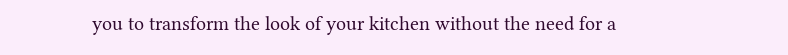you to transform the look of your kitchen without the need for a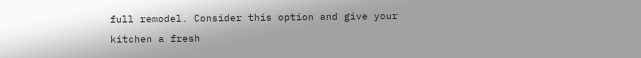full remodel. Consider this option and give your kitchen a fresh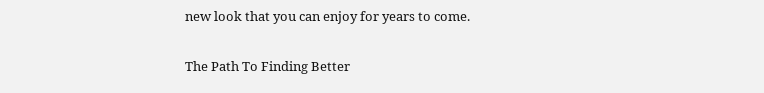new look that you can enjoy for years to come.

The Path To Finding Better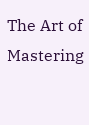The Art of Mastering